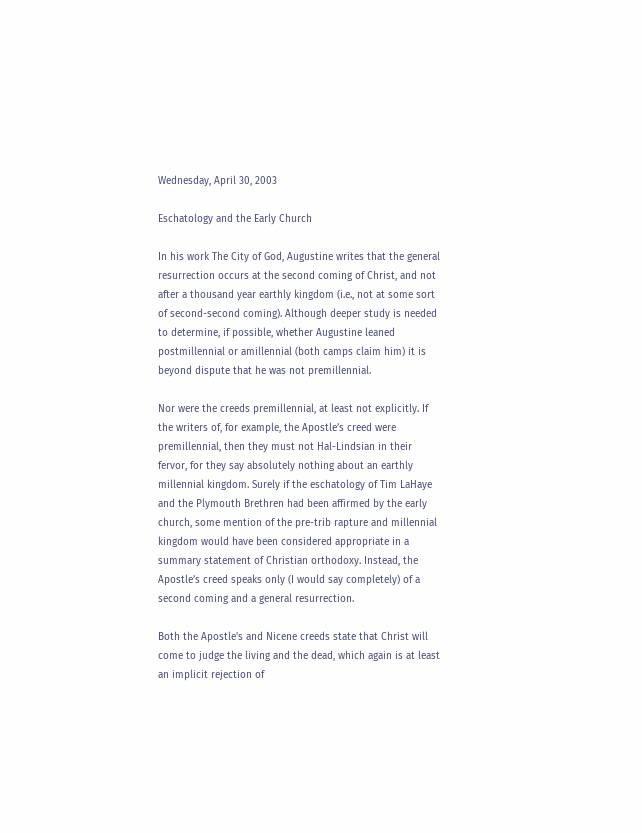Wednesday, April 30, 2003

Eschatology and the Early Church

In his work The City of God, Augustine writes that the general resurrection occurs at the second coming of Christ, and not after a thousand year earthly kingdom (i.e., not at some sort of second-second coming). Although deeper study is needed to determine, if possible, whether Augustine leaned postmillennial or amillennial (both camps claim him) it is beyond dispute that he was not premillennial.

Nor were the creeds premillennial, at least not explicitly. If the writers of, for example, the Apostle’s creed were premillennial, then they must not Hal-Lindsian in their fervor, for they say absolutely nothing about an earthly millennial kingdom. Surely if the eschatology of Tim LaHaye and the Plymouth Brethren had been affirmed by the early church, some mention of the pre-trib rapture and millennial kingdom would have been considered appropriate in a summary statement of Christian orthodoxy. Instead, the Apostle’s creed speaks only (I would say completely) of a second coming and a general resurrection.

Both the Apostle's and Nicene creeds state that Christ will come to judge the living and the dead, which again is at least an implicit rejection of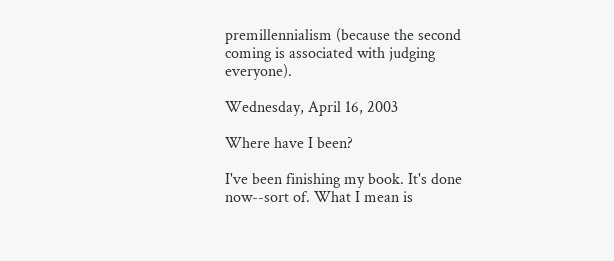premillennialism (because the second coming is associated with judging everyone).

Wednesday, April 16, 2003

Where have I been?

I've been finishing my book. It's done now--sort of. What I mean is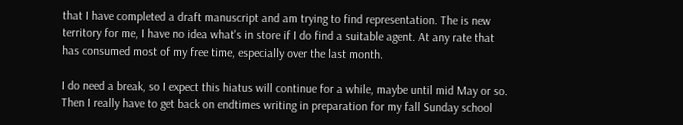that I have completed a draft manuscript and am trying to find representation. The is new territory for me, I have no idea what's in store if I do find a suitable agent. At any rate that has consumed most of my free time, especially over the last month.

I do need a break, so I expect this hiatus will continue for a while, maybe until mid May or so. Then I really have to get back on endtimes writing in preparation for my fall Sunday school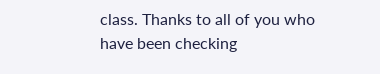class. Thanks to all of you who have been checking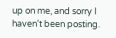up on me, and sorry I haven't been posting.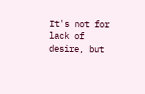It's not for lack of desire, but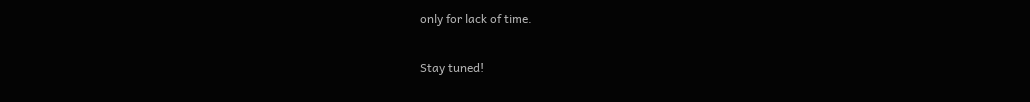only for lack of time.

Stay tuned!